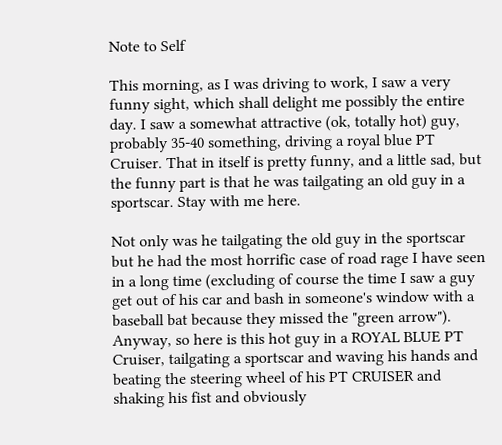Note to Self

This morning, as I was driving to work, I saw a very funny sight, which shall delight me possibly the entire day. I saw a somewhat attractive (ok, totally hot) guy, probably 35-40 something, driving a royal blue PT Cruiser. That in itself is pretty funny, and a little sad, but the funny part is that he was tailgating an old guy in a sportscar. Stay with me here.

Not only was he tailgating the old guy in the sportscar but he had the most horrific case of road rage I have seen in a long time (excluding of course the time I saw a guy get out of his car and bash in someone's window with a baseball bat because they missed the "green arrow"). Anyway, so here is this hot guy in a ROYAL BLUE PT Cruiser, tailgating a sportscar and waving his hands and beating the steering wheel of his PT CRUISER and shaking his fist and obviously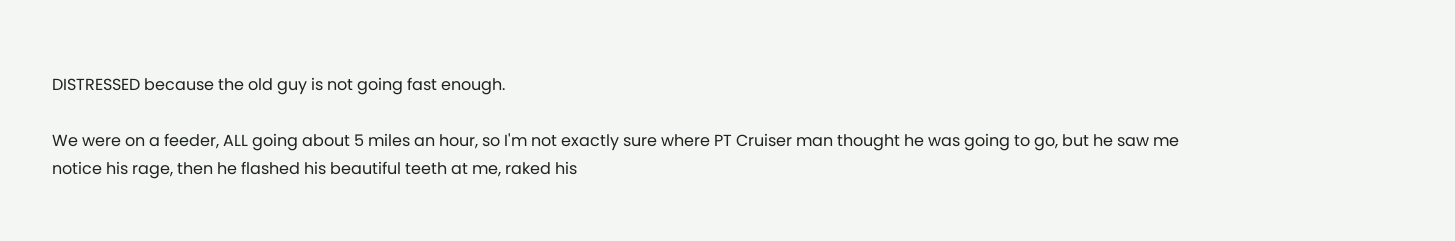DISTRESSED because the old guy is not going fast enough.

We were on a feeder, ALL going about 5 miles an hour, so I'm not exactly sure where PT Cruiser man thought he was going to go, but he saw me notice his rage, then he flashed his beautiful teeth at me, raked his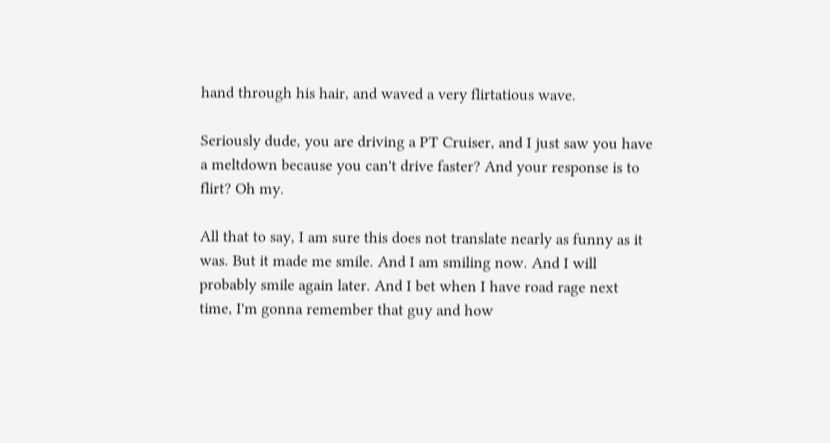hand through his hair, and waved a very flirtatious wave.

Seriously dude, you are driving a PT Cruiser, and I just saw you have a meltdown because you can't drive faster? And your response is to flirt? Oh my.

All that to say, I am sure this does not translate nearly as funny as it was. But it made me smile. And I am smiling now. And I will probably smile again later. And I bet when I have road rage next time, I'm gonna remember that guy and how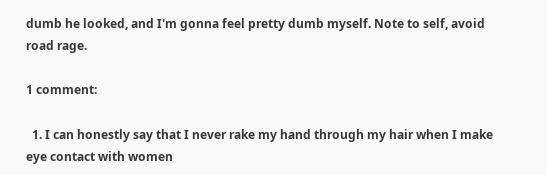dumb he looked, and I'm gonna feel pretty dumb myself. Note to self, avoid road rage.

1 comment:

  1. I can honestly say that I never rake my hand through my hair when I make eye contact with women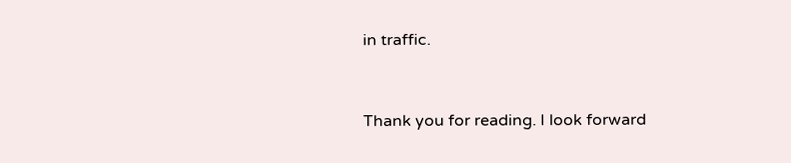in traffic.


Thank you for reading. I look forward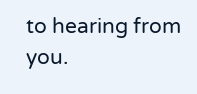to hearing from you.